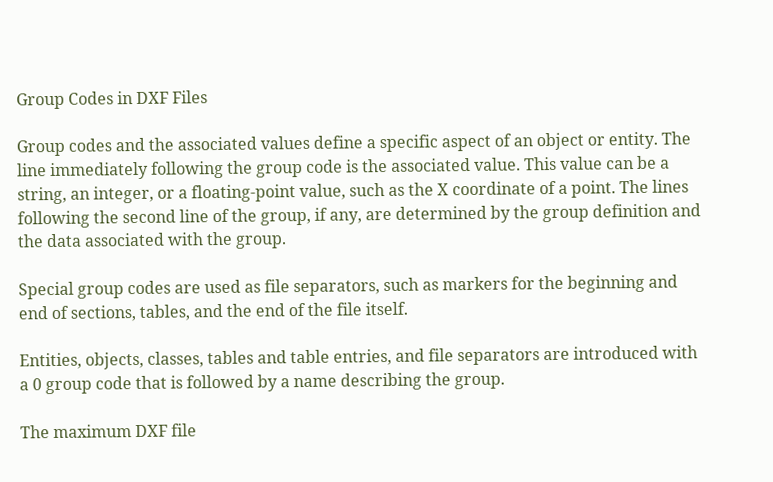Group Codes in DXF Files

Group codes and the associated values define a specific aspect of an object or entity. The line immediately following the group code is the associated value. This value can be a string, an integer, or a floating-point value, such as the X coordinate of a point. The lines following the second line of the group, if any, are determined by the group definition and the data associated with the group.

Special group codes are used as file separators, such as markers for the beginning and end of sections, tables, and the end of the file itself.

Entities, objects, classes, tables and table entries, and file separators are introduced with a 0 group code that is followed by a name describing the group.

The maximum DXF file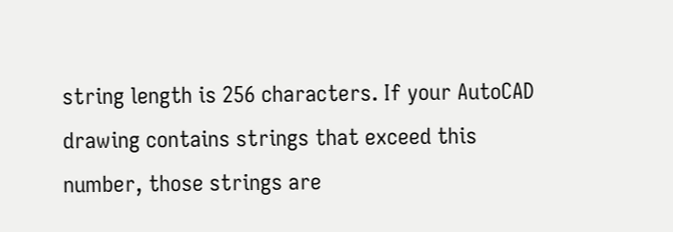string length is 256 characters. If your AutoCAD drawing contains strings that exceed this number, those strings are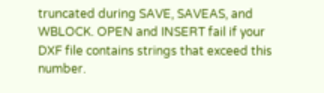truncated during SAVE, SAVEAS, and WBLOCK. OPEN and INSERT fail if your DXF file contains strings that exceed this number.